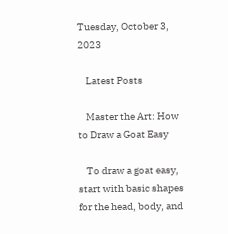Tuesday, October 3, 2023

    Latest Posts

    Master the Art: How to Draw a Goat Easy

    To draw a goat easy, start with basic shapes for the head, body, and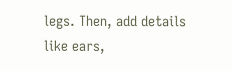legs. Then, add details like ears,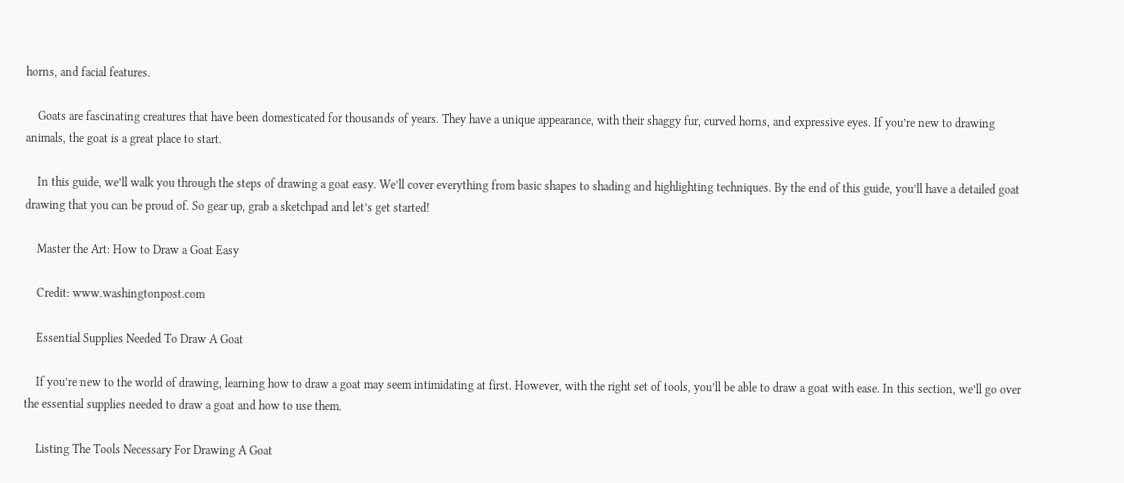horns, and facial features.

    Goats are fascinating creatures that have been domesticated for thousands of years. They have a unique appearance, with their shaggy fur, curved horns, and expressive eyes. If you’re new to drawing animals, the goat is a great place to start.

    In this guide, we’ll walk you through the steps of drawing a goat easy. We’ll cover everything from basic shapes to shading and highlighting techniques. By the end of this guide, you’ll have a detailed goat drawing that you can be proud of. So gear up, grab a sketchpad and let’s get started!

    Master the Art: How to Draw a Goat Easy

    Credit: www.washingtonpost.com

    Essential Supplies Needed To Draw A Goat

    If you’re new to the world of drawing, learning how to draw a goat may seem intimidating at first. However, with the right set of tools, you’ll be able to draw a goat with ease. In this section, we’ll go over the essential supplies needed to draw a goat and how to use them.

    Listing The Tools Necessary For Drawing A Goat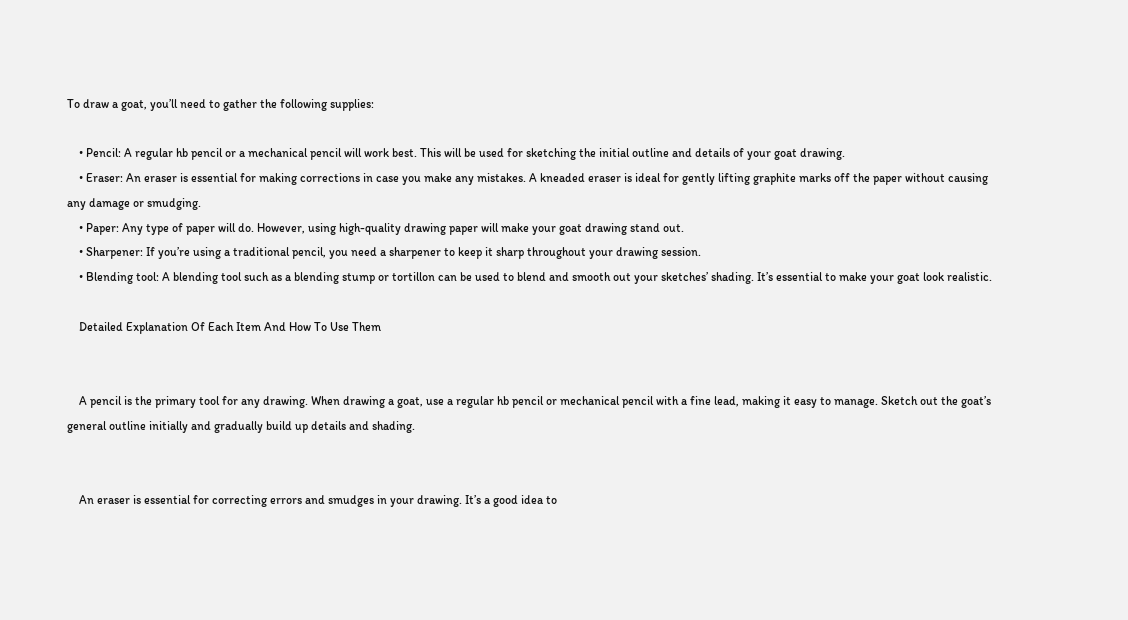To draw a goat, you’ll need to gather the following supplies:

    • Pencil: A regular hb pencil or a mechanical pencil will work best. This will be used for sketching the initial outline and details of your goat drawing.
    • Eraser: An eraser is essential for making corrections in case you make any mistakes. A kneaded eraser is ideal for gently lifting graphite marks off the paper without causing any damage or smudging.
    • Paper: Any type of paper will do. However, using high-quality drawing paper will make your goat drawing stand out.
    • Sharpener: If you’re using a traditional pencil, you need a sharpener to keep it sharp throughout your drawing session.
    • Blending tool: A blending tool such as a blending stump or tortillon can be used to blend and smooth out your sketches’ shading. It’s essential to make your goat look realistic.

    Detailed Explanation Of Each Item And How To Use Them


    A pencil is the primary tool for any drawing. When drawing a goat, use a regular hb pencil or mechanical pencil with a fine lead, making it easy to manage. Sketch out the goat’s general outline initially and gradually build up details and shading.


    An eraser is essential for correcting errors and smudges in your drawing. It’s a good idea to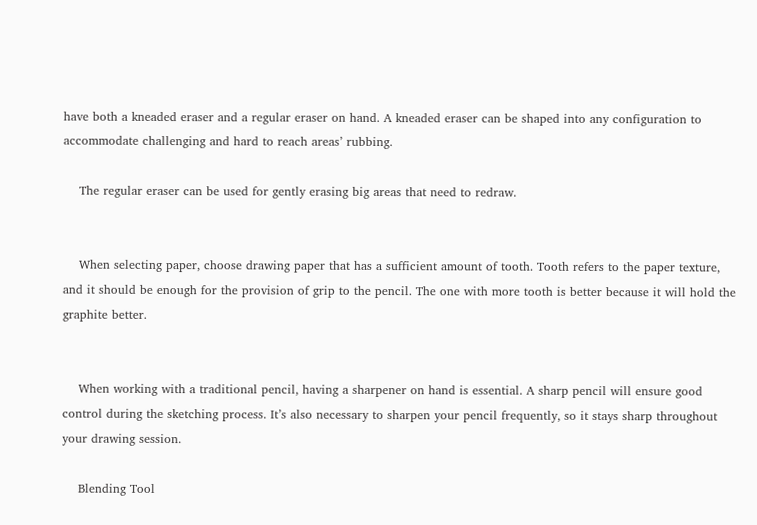have both a kneaded eraser and a regular eraser on hand. A kneaded eraser can be shaped into any configuration to accommodate challenging and hard to reach areas’ rubbing.

    The regular eraser can be used for gently erasing big areas that need to redraw.


    When selecting paper, choose drawing paper that has a sufficient amount of tooth. Tooth refers to the paper texture, and it should be enough for the provision of grip to the pencil. The one with more tooth is better because it will hold the graphite better.


    When working with a traditional pencil, having a sharpener on hand is essential. A sharp pencil will ensure good control during the sketching process. It’s also necessary to sharpen your pencil frequently, so it stays sharp throughout your drawing session.

    Blending Tool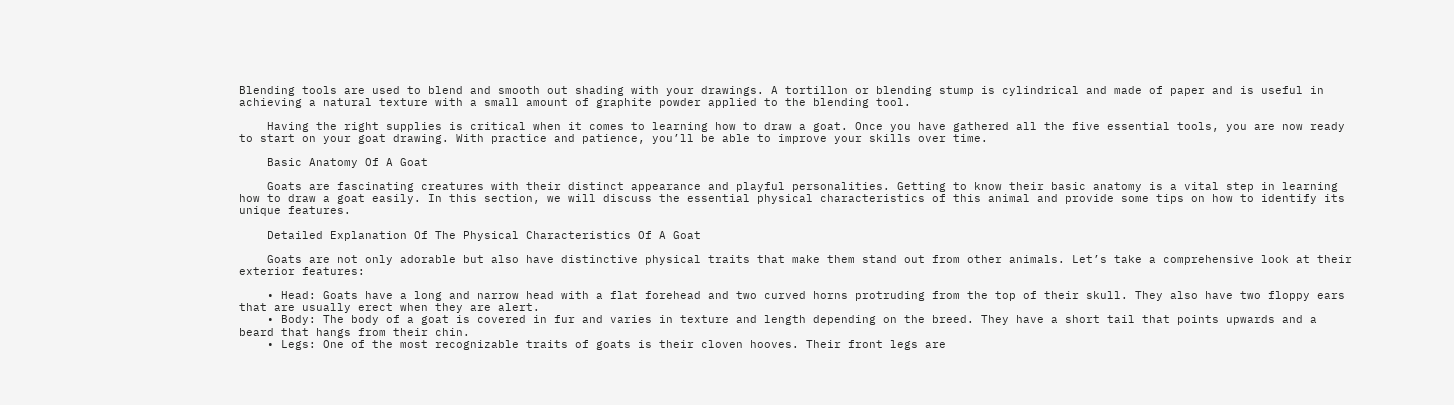Blending tools are used to blend and smooth out shading with your drawings. A tortillon or blending stump is cylindrical and made of paper and is useful in achieving a natural texture with a small amount of graphite powder applied to the blending tool.

    Having the right supplies is critical when it comes to learning how to draw a goat. Once you have gathered all the five essential tools, you are now ready to start on your goat drawing. With practice and patience, you’ll be able to improve your skills over time.

    Basic Anatomy Of A Goat

    Goats are fascinating creatures with their distinct appearance and playful personalities. Getting to know their basic anatomy is a vital step in learning how to draw a goat easily. In this section, we will discuss the essential physical characteristics of this animal and provide some tips on how to identify its unique features.

    Detailed Explanation Of The Physical Characteristics Of A Goat

    Goats are not only adorable but also have distinctive physical traits that make them stand out from other animals. Let’s take a comprehensive look at their exterior features:

    • Head: Goats have a long and narrow head with a flat forehead and two curved horns protruding from the top of their skull. They also have two floppy ears that are usually erect when they are alert.
    • Body: The body of a goat is covered in fur and varies in texture and length depending on the breed. They have a short tail that points upwards and a beard that hangs from their chin.
    • Legs: One of the most recognizable traits of goats is their cloven hooves. Their front legs are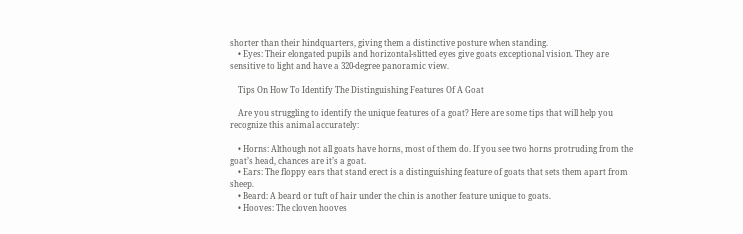shorter than their hindquarters, giving them a distinctive posture when standing.
    • Eyes: Their elongated pupils and horizontal-slitted eyes give goats exceptional vision. They are sensitive to light and have a 320-degree panoramic view.

    Tips On How To Identify The Distinguishing Features Of A Goat

    Are you struggling to identify the unique features of a goat? Here are some tips that will help you recognize this animal accurately:

    • Horns: Although not all goats have horns, most of them do. If you see two horns protruding from the goat’s head, chances are it’s a goat.
    • Ears: The floppy ears that stand erect is a distinguishing feature of goats that sets them apart from sheep.
    • Beard: A beard or tuft of hair under the chin is another feature unique to goats.
    • Hooves: The cloven hooves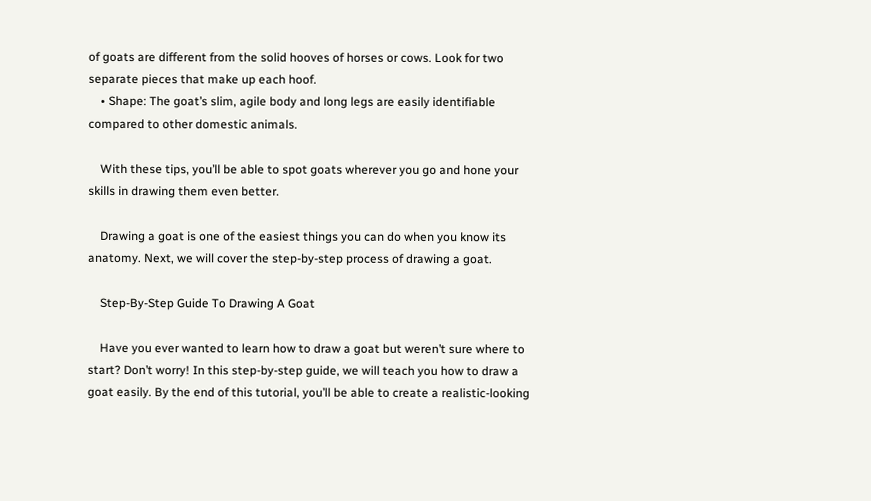of goats are different from the solid hooves of horses or cows. Look for two separate pieces that make up each hoof.
    • Shape: The goat’s slim, agile body and long legs are easily identifiable compared to other domestic animals.

    With these tips, you’ll be able to spot goats wherever you go and hone your skills in drawing them even better.

    Drawing a goat is one of the easiest things you can do when you know its anatomy. Next, we will cover the step-by-step process of drawing a goat.

    Step-By-Step Guide To Drawing A Goat

    Have you ever wanted to learn how to draw a goat but weren’t sure where to start? Don’t worry! In this step-by-step guide, we will teach you how to draw a goat easily. By the end of this tutorial, you’ll be able to create a realistic-looking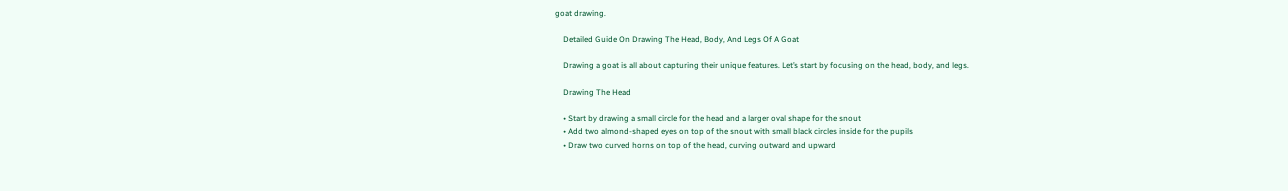goat drawing.

    Detailed Guide On Drawing The Head, Body, And Legs Of A Goat

    Drawing a goat is all about capturing their unique features. Let’s start by focusing on the head, body, and legs.

    Drawing The Head

    • Start by drawing a small circle for the head and a larger oval shape for the snout
    • Add two almond-shaped eyes on top of the snout with small black circles inside for the pupils
    • Draw two curved horns on top of the head, curving outward and upward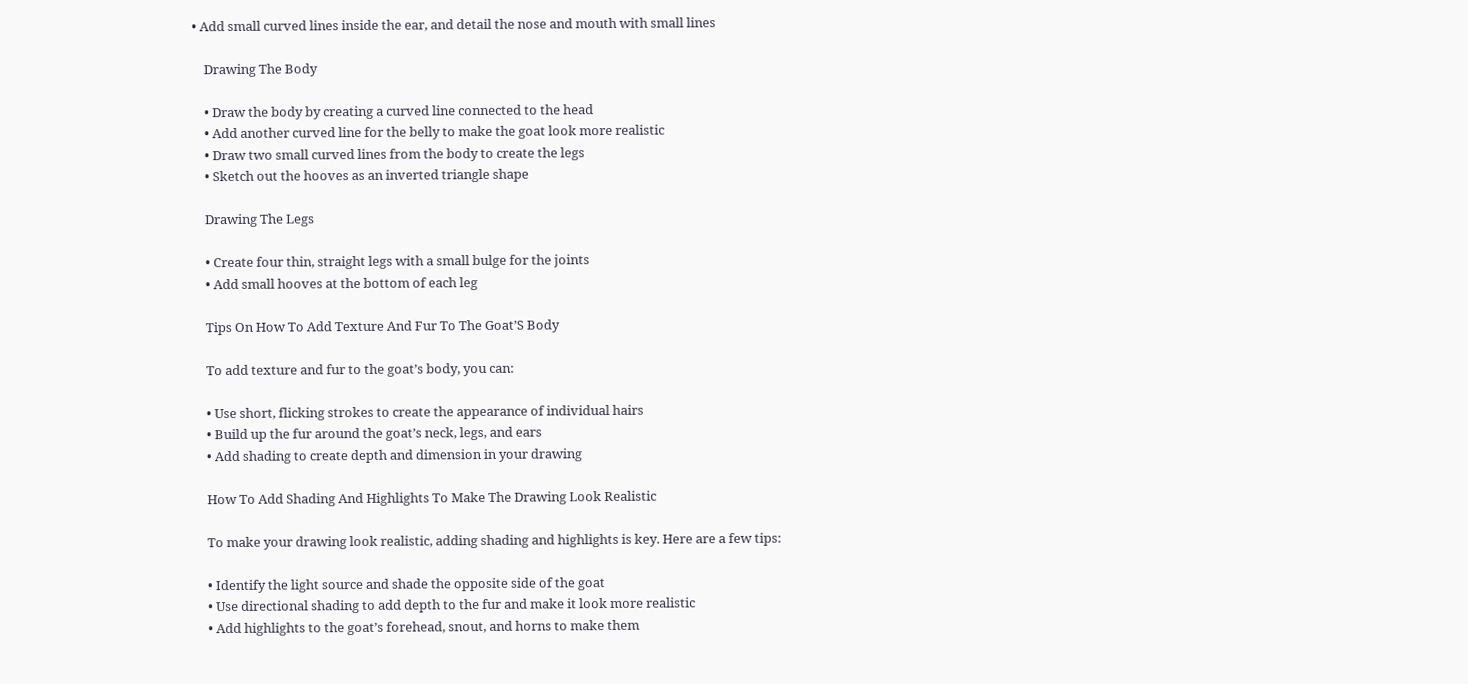• Add small curved lines inside the ear, and detail the nose and mouth with small lines

    Drawing The Body

    • Draw the body by creating a curved line connected to the head
    • Add another curved line for the belly to make the goat look more realistic
    • Draw two small curved lines from the body to create the legs
    • Sketch out the hooves as an inverted triangle shape

    Drawing The Legs

    • Create four thin, straight legs with a small bulge for the joints
    • Add small hooves at the bottom of each leg

    Tips On How To Add Texture And Fur To The Goat’S Body

    To add texture and fur to the goat’s body, you can:

    • Use short, flicking strokes to create the appearance of individual hairs
    • Build up the fur around the goat’s neck, legs, and ears
    • Add shading to create depth and dimension in your drawing

    How To Add Shading And Highlights To Make The Drawing Look Realistic

    To make your drawing look realistic, adding shading and highlights is key. Here are a few tips:

    • Identify the light source and shade the opposite side of the goat
    • Use directional shading to add depth to the fur and make it look more realistic
    • Add highlights to the goat’s forehead, snout, and horns to make them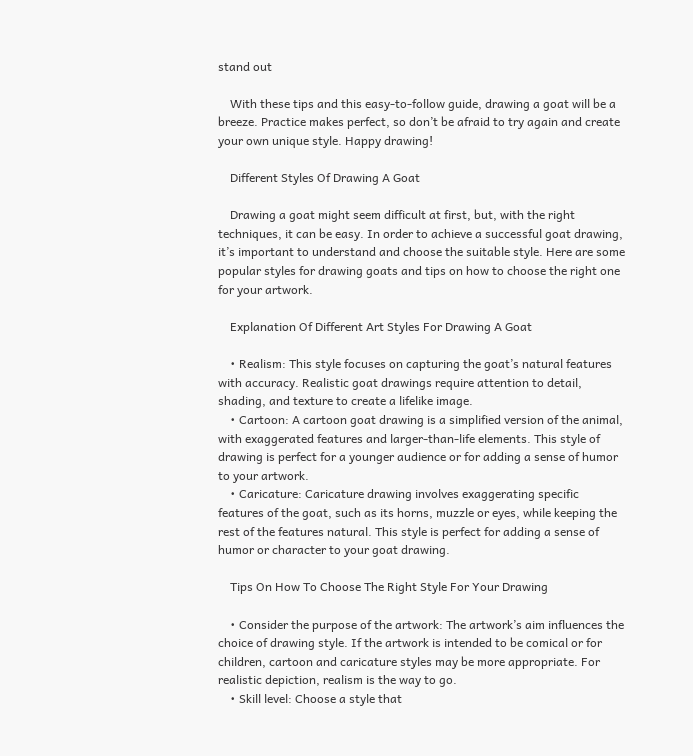stand out

    With these tips and this easy-to-follow guide, drawing a goat will be a breeze. Practice makes perfect, so don’t be afraid to try again and create your own unique style. Happy drawing!

    Different Styles Of Drawing A Goat

    Drawing a goat might seem difficult at first, but, with the right techniques, it can be easy. In order to achieve a successful goat drawing, it’s important to understand and choose the suitable style. Here are some popular styles for drawing goats and tips on how to choose the right one for your artwork.

    Explanation Of Different Art Styles For Drawing A Goat

    • Realism: This style focuses on capturing the goat’s natural features with accuracy. Realistic goat drawings require attention to detail, shading, and texture to create a lifelike image.
    • Cartoon: A cartoon goat drawing is a simplified version of the animal, with exaggerated features and larger-than-life elements. This style of drawing is perfect for a younger audience or for adding a sense of humor to your artwork.
    • Caricature: Caricature drawing involves exaggerating specific features of the goat, such as its horns, muzzle or eyes, while keeping the rest of the features natural. This style is perfect for adding a sense of humor or character to your goat drawing.

    Tips On How To Choose The Right Style For Your Drawing

    • Consider the purpose of the artwork: The artwork’s aim influences the choice of drawing style. If the artwork is intended to be comical or for children, cartoon and caricature styles may be more appropriate. For realistic depiction, realism is the way to go.
    • Skill level: Choose a style that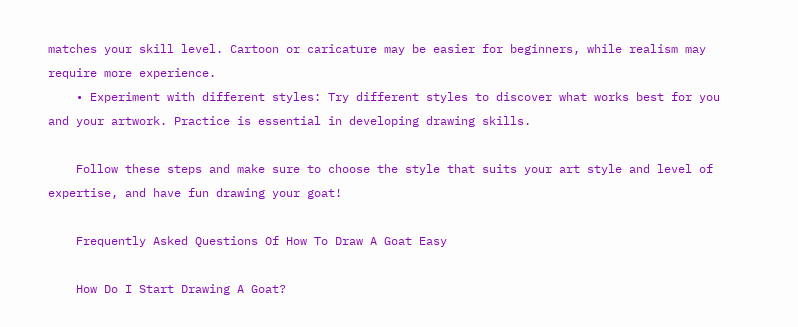matches your skill level. Cartoon or caricature may be easier for beginners, while realism may require more experience.
    • Experiment with different styles: Try different styles to discover what works best for you and your artwork. Practice is essential in developing drawing skills.

    Follow these steps and make sure to choose the style that suits your art style and level of expertise, and have fun drawing your goat!

    Frequently Asked Questions Of How To Draw A Goat Easy

    How Do I Start Drawing A Goat?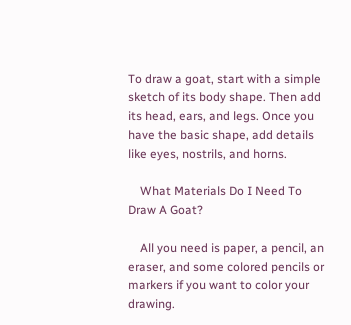To draw a goat, start with a simple sketch of its body shape. Then add its head, ears, and legs. Once you have the basic shape, add details like eyes, nostrils, and horns.

    What Materials Do I Need To Draw A Goat?

    All you need is paper, a pencil, an eraser, and some colored pencils or markers if you want to color your drawing.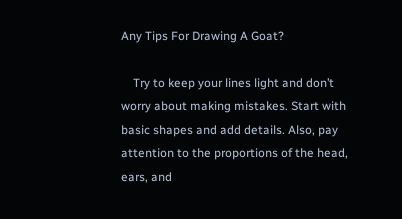Any Tips For Drawing A Goat?

    Try to keep your lines light and don’t worry about making mistakes. Start with basic shapes and add details. Also, pay attention to the proportions of the head, ears, and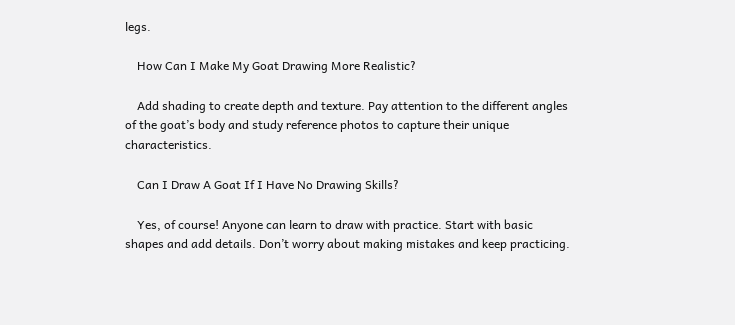legs.

    How Can I Make My Goat Drawing More Realistic?

    Add shading to create depth and texture. Pay attention to the different angles of the goat’s body and study reference photos to capture their unique characteristics.

    Can I Draw A Goat If I Have No Drawing Skills?

    Yes, of course! Anyone can learn to draw with practice. Start with basic shapes and add details. Don’t worry about making mistakes and keep practicing.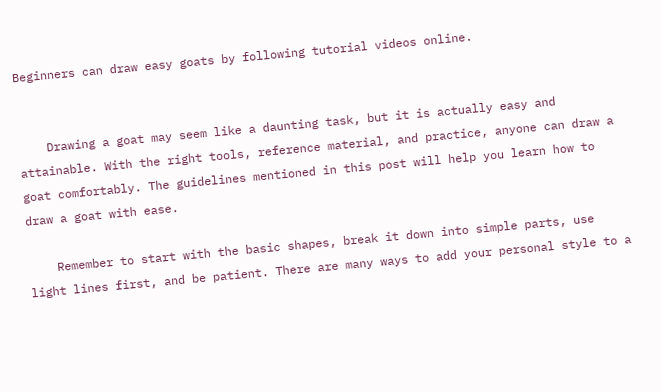Beginners can draw easy goats by following tutorial videos online.


    Drawing a goat may seem like a daunting task, but it is actually easy and attainable. With the right tools, reference material, and practice, anyone can draw a goat comfortably. The guidelines mentioned in this post will help you learn how to draw a goat with ease.

    Remember to start with the basic shapes, break it down into simple parts, use light lines first, and be patient. There are many ways to add your personal style to a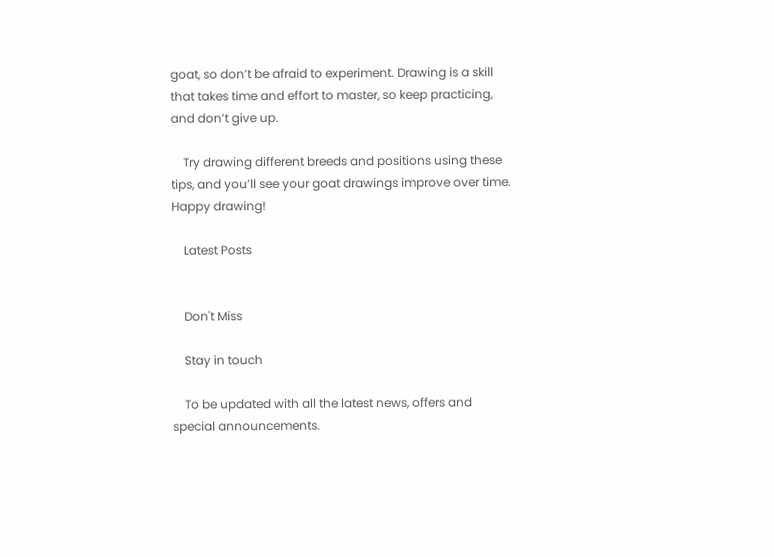goat, so don’t be afraid to experiment. Drawing is a skill that takes time and effort to master, so keep practicing, and don’t give up.

    Try drawing different breeds and positions using these tips, and you’ll see your goat drawings improve over time. Happy drawing!

    Latest Posts


    Don't Miss

    Stay in touch

    To be updated with all the latest news, offers and special announcements.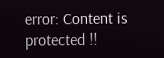error: Content is protected !!